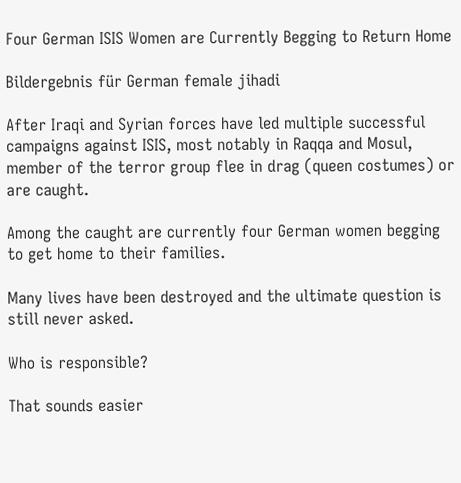Four German ISIS Women are Currently Begging to Return Home

Bildergebnis für German female jihadi

After Iraqi and Syrian forces have led multiple successful campaigns against ISIS, most notably in Raqqa and Mosul, member of the terror group flee in drag (queen costumes) or are caught.

Among the caught are currently four German women begging to get home to their families.

Many lives have been destroyed and the ultimate question is still never asked.

Who is responsible?

That sounds easier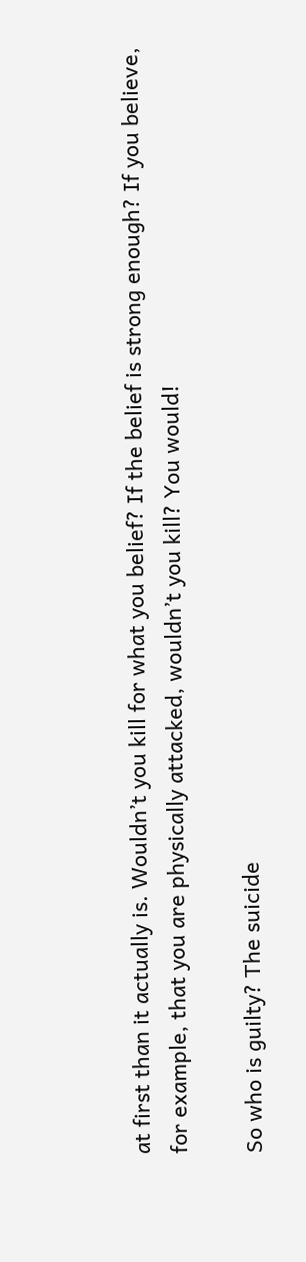at first than it actually is. Wouldn’t you kill for what you belief? If the belief is strong enough? If you believe, for example, that you are physically attacked, wouldn’t you kill? You would!

So who is guilty? The suicide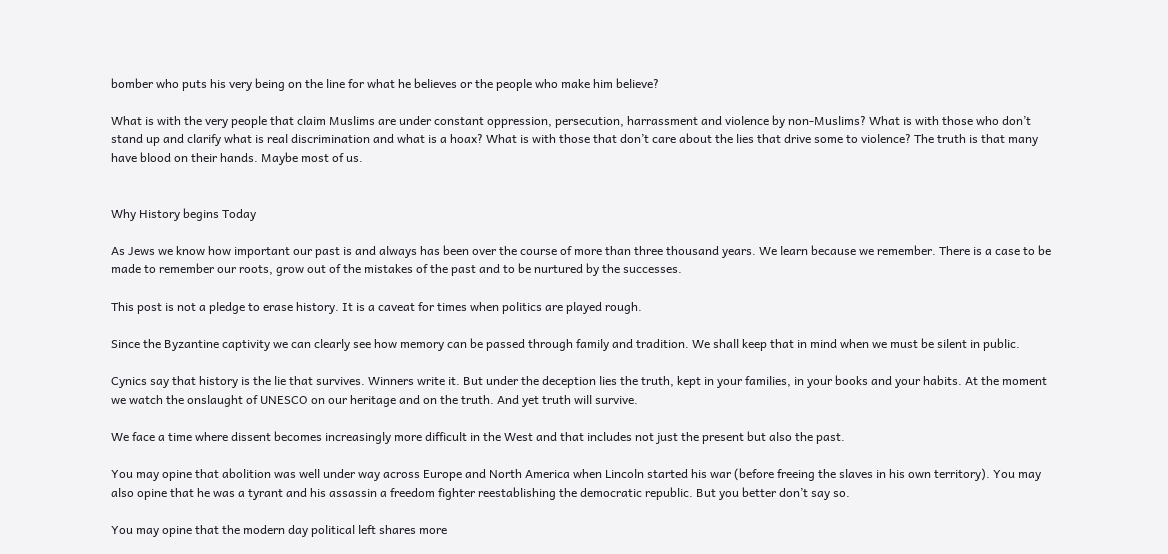bomber who puts his very being on the line for what he believes or the people who make him believe?

What is with the very people that claim Muslims are under constant oppression, persecution, harrassment and violence by non-Muslims? What is with those who don’t stand up and clarify what is real discrimination and what is a hoax? What is with those that don’t care about the lies that drive some to violence? The truth is that many have blood on their hands. Maybe most of us.


Why History begins Today

As Jews we know how important our past is and always has been over the course of more than three thousand years. We learn because we remember. There is a case to be made to remember our roots, grow out of the mistakes of the past and to be nurtured by the successes.

This post is not a pledge to erase history. It is a caveat for times when politics are played rough.

Since the Byzantine captivity we can clearly see how memory can be passed through family and tradition. We shall keep that in mind when we must be silent in public.

Cynics say that history is the lie that survives. Winners write it. But under the deception lies the truth, kept in your families, in your books and your habits. At the moment we watch the onslaught of UNESCO on our heritage and on the truth. And yet truth will survive.

We face a time where dissent becomes increasingly more difficult in the West and that includes not just the present but also the past.

You may opine that abolition was well under way across Europe and North America when Lincoln started his war (before freeing the slaves in his own territory). You may also opine that he was a tyrant and his assassin a freedom fighter reestablishing the democratic republic. But you better don’t say so.

You may opine that the modern day political left shares more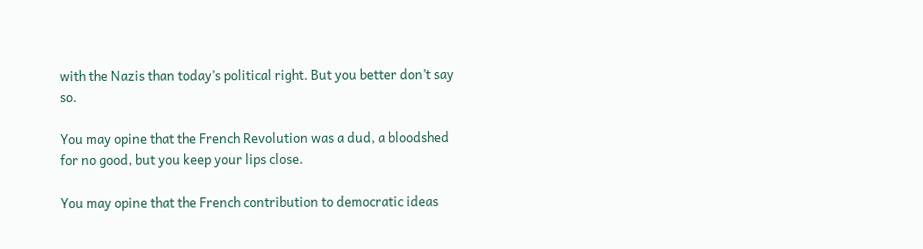with the Nazis than today’s political right. But you better don’t say so.

You may opine that the French Revolution was a dud, a bloodshed for no good, but you keep your lips close.

You may opine that the French contribution to democratic ideas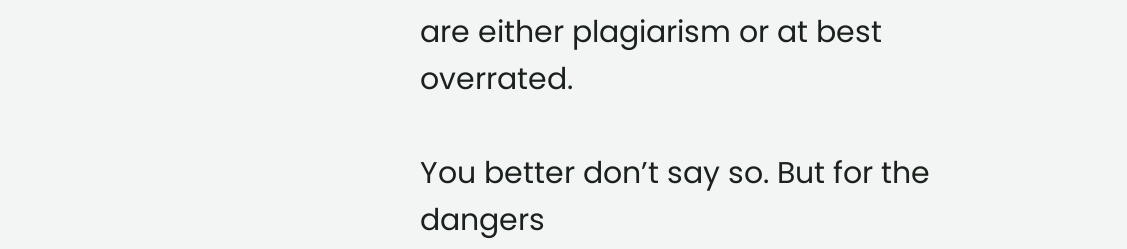are either plagiarism or at best overrated.

You better don’t say so. But for the dangers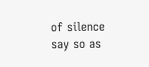of silence say so as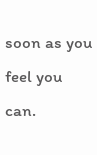soon as you feel you can.